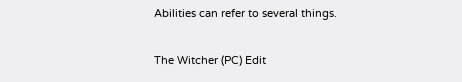Abilities can refer to several things.

The Witcher (PC) Edit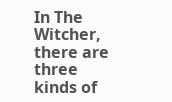In The Witcher, there are three kinds of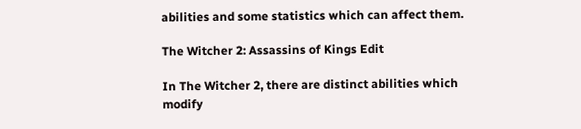abilities and some statistics which can affect them.

The Witcher 2: Assassins of Kings Edit

In The Witcher 2, there are distinct abilities which modify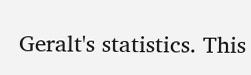Geralt's statistics. This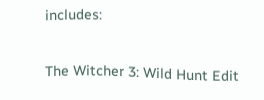includes:

The Witcher 3: Wild Hunt Edit